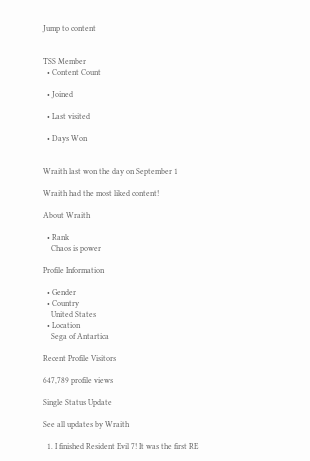Jump to content


TSS Member
  • Content Count

  • Joined

  • Last visited

  • Days Won


Wraith last won the day on September 1

Wraith had the most liked content!

About Wraith

  • Rank
    Chaos is power

Profile Information

  • Gender
  • Country
    United States
  • Location
    Sega of Antartica

Recent Profile Visitors

647,789 profile views

Single Status Update

See all updates by Wraith

  1. I finished Resident Evil 7! It was the first RE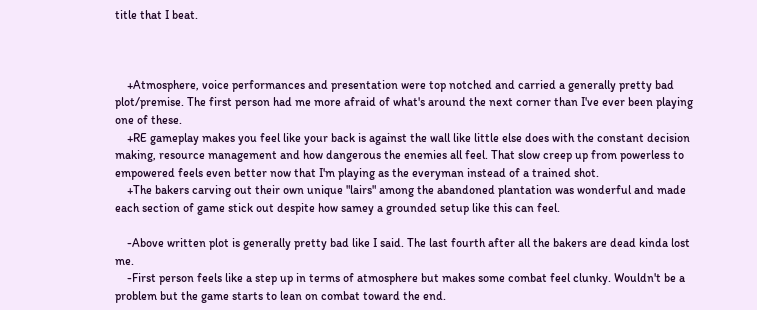title that I beat.



    +Atmosphere, voice performances and presentation were top notched and carried a generally pretty bad plot/premise. The first person had me more afraid of what's around the next corner than I've ever been playing one of these.
    +RE gameplay makes you feel like your back is against the wall like little else does with the constant decision making, resource management and how dangerous the enemies all feel. That slow creep up from powerless to empowered feels even better now that I'm playing as the everyman instead of a trained shot.
    +The bakers carving out their own unique "lairs" among the abandoned plantation was wonderful and made each section of game stick out despite how samey a grounded setup like this can feel.

    -Above written plot is generally pretty bad like I said. The last fourth after all the bakers are dead kinda lost me.
    -First person feels like a step up in terms of atmosphere but makes some combat feel clunky. Wouldn't be a problem but the game starts to lean on combat toward the end.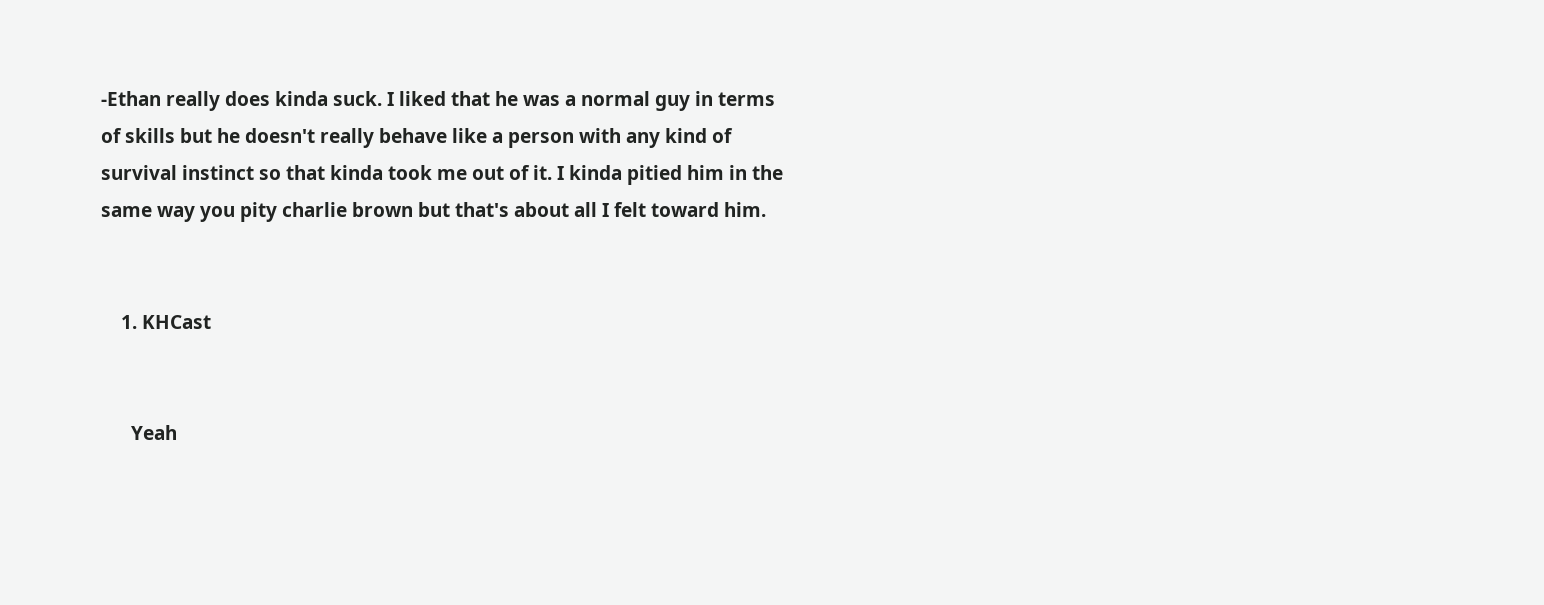-Ethan really does kinda suck. I liked that he was a normal guy in terms of skills but he doesn't really behave like a person with any kind of survival instinct so that kinda took me out of it. I kinda pitied him in the same way you pity charlie brown but that's about all I felt toward him.


    1. KHCast


      Yeah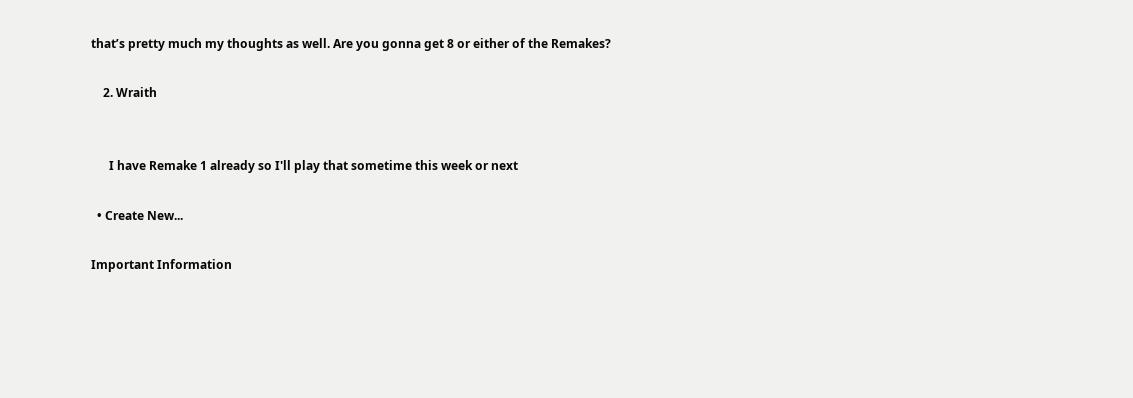that’s pretty much my thoughts as well. Are you gonna get 8 or either of the Remakes?

    2. Wraith


      I have Remake 1 already so I'll play that sometime this week or next

  • Create New...

Important Information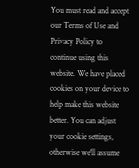You must read and accept our Terms of Use and Privacy Policy to continue using this website. We have placed cookies on your device to help make this website better. You can adjust your cookie settings, otherwise we'll assume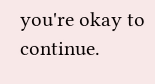you're okay to continue.